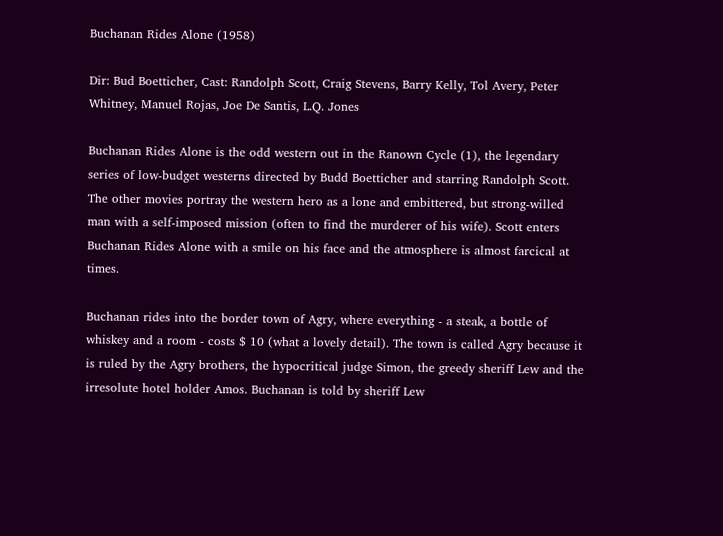Buchanan Rides Alone (1958)

Dir: Bud Boetticher, Cast: Randolph Scott, Craig Stevens, Barry Kelly, Tol Avery, Peter Whitney, Manuel Rojas, Joe De Santis, L.Q. Jones

Buchanan Rides Alone is the odd western out in the Ranown Cycle (1), the legendary series of low-budget westerns directed by Budd Boetticher and starring Randolph Scott. The other movies portray the western hero as a lone and embittered, but strong-willed man with a self-imposed mission (often to find the murderer of his wife). Scott enters Buchanan Rides Alone with a smile on his face and the atmosphere is almost farcical at times.

Buchanan rides into the border town of Agry, where everything - a steak, a bottle of whiskey and a room - costs $ 10 (what a lovely detail). The town is called Agry because it is ruled by the Agry brothers, the hypocritical judge Simon, the greedy sheriff Lew and the irresolute hotel holder Amos. Buchanan is told by sheriff Lew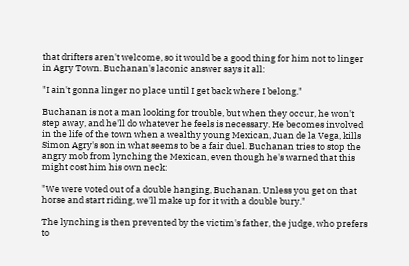that drifters aren't welcome, so it would be a good thing for him not to linger  in Agry Town. Buchanan's laconic answer says it all:

"I ain't gonna linger no place until I get back where I belong."

Buchanan is not a man looking for trouble, but when they occur, he won't step away, and he'll do whatever he feels is necessary. He becomes involved in the life of the town when a wealthy young Mexican, Juan de la Vega, kills Simon Agry's son in what seems to be a fair duel. Buchanan tries to stop the angry mob from lynching the Mexican, even though he's warned that this might cost him his own neck:

"We were voted out of a double hanging, Buchanan. Unless you get on that horse and start riding, we'll make up for it with a double bury."

The lynching is then prevented by the victim's father, the judge, who prefers to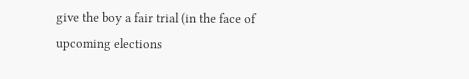give the boy a fair trial (in the face of upcoming elections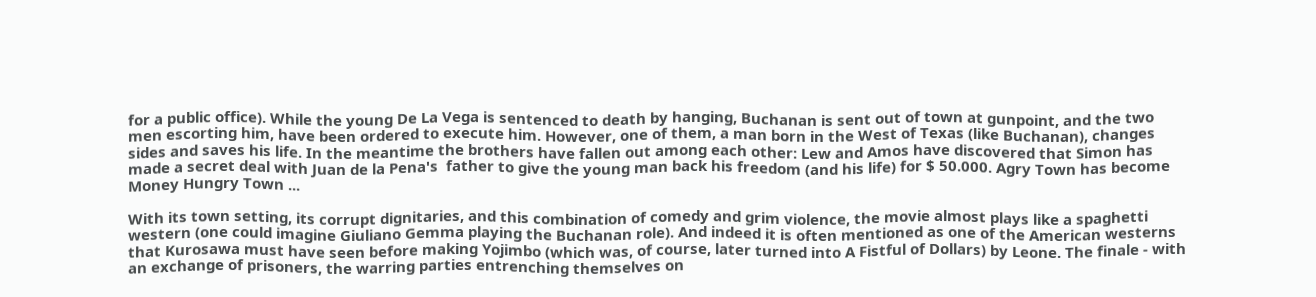for a public office). While the young De La Vega is sentenced to death by hanging, Buchanan is sent out of town at gunpoint, and the two men escorting him, have been ordered to execute him. However, one of them, a man born in the West of Texas (like Buchanan), changes sides and saves his life. In the meantime the brothers have fallen out among each other: Lew and Amos have discovered that Simon has made a secret deal with Juan de la Pena's  father to give the young man back his freedom (and his life) for $ 50.000. Agry Town has become Money Hungry Town ...

With its town setting, its corrupt dignitaries, and this combination of comedy and grim violence, the movie almost plays like a spaghetti western (one could imagine Giuliano Gemma playing the Buchanan role). And indeed it is often mentioned as one of the American westerns that Kurosawa must have seen before making Yojimbo (which was, of course, later turned into A Fistful of Dollars) by Leone. The finale - with an exchange of prisoners, the warring parties entrenching themselves on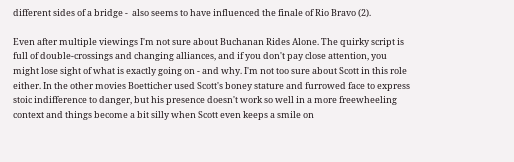different sides of a bridge -  also seems to have influenced the finale of Rio Bravo (2).

Even after multiple viewings I'm not sure about Buchanan Rides Alone. The quirky script is full of double-crossings and changing alliances, and if you don't pay close attention, you might lose sight of what is exactly going on - and why. I'm not too sure about Scott in this role either. In the other movies Boetticher used Scott's boney stature and furrowed face to express stoic indifference to danger, but his presence doesn't work so well in a more freewheeling context and things become a bit silly when Scott even keeps a smile on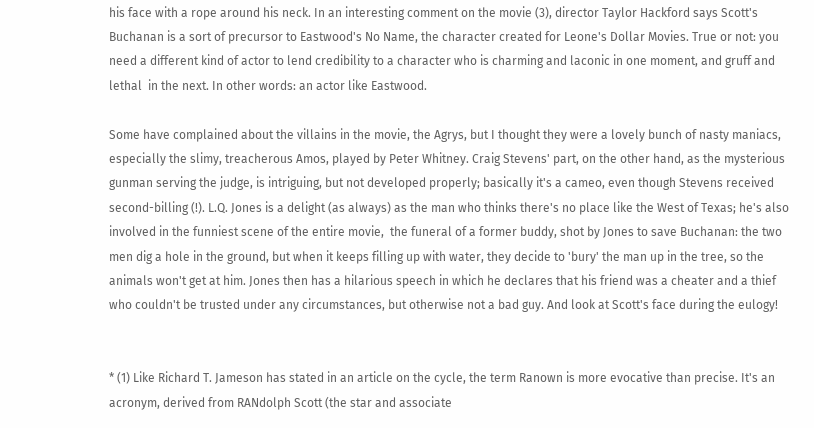his face with a rope around his neck. In an interesting comment on the movie (3), director Taylor Hackford says Scott's Buchanan is a sort of precursor to Eastwood's No Name, the character created for Leone's Dollar Movies. True or not: you need a different kind of actor to lend credibility to a character who is charming and laconic in one moment, and gruff and lethal  in the next. In other words: an actor like Eastwood.

Some have complained about the villains in the movie, the Agrys, but I thought they were a lovely bunch of nasty maniacs, especially the slimy, treacherous Amos, played by Peter Whitney. Craig Stevens' part, on the other hand, as the mysterious gunman serving the judge, is intriguing, but not developed properly; basically it's a cameo, even though Stevens received second-billing (!). L.Q. Jones is a delight (as always) as the man who thinks there's no place like the West of Texas; he's also involved in the funniest scene of the entire movie,  the funeral of a former buddy, shot by Jones to save Buchanan: the two men dig a hole in the ground, but when it keeps filling up with water, they decide to 'bury' the man up in the tree, so the animals won't get at him. Jones then has a hilarious speech in which he declares that his friend was a cheater and a thief who couldn't be trusted under any circumstances, but otherwise not a bad guy. And look at Scott's face during the eulogy!


* (1) Like Richard T. Jameson has stated in an article on the cycle, the term Ranown is more evocative than precise. It's an acronym, derived from RANdolph Scott (the star and associate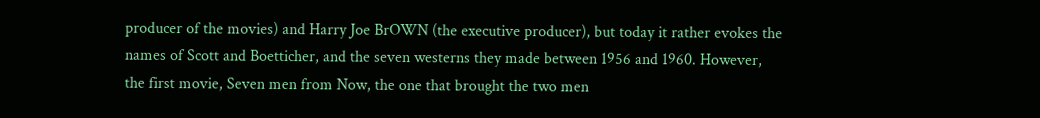producer of the movies) and Harry Joe BrOWN (the executive producer), but today it rather evokes the names of Scott and Boetticher, and the seven westerns they made between 1956 and 1960. However, the first movie, Seven men from Now, the one that brought the two men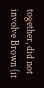together, did not involve Brown (it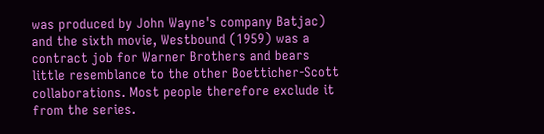was produced by John Wayne's company Batjac) and the sixth movie, Westbound (1959) was a contract job for Warner Brothers and bears little resemblance to the other Boetticher-Scott collaborations. Most people therefore exclude it from the series.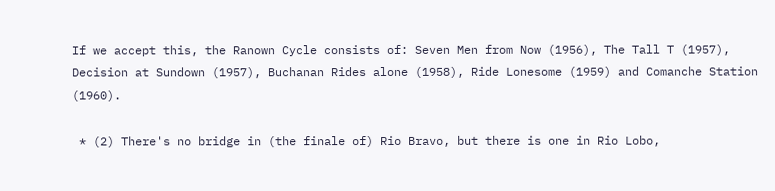If we accept this, the Ranown Cycle consists of: Seven Men from Now (1956), The Tall T (1957), Decision at Sundown (1957), Buchanan Rides alone (1958), Ride Lonesome (1959) and Comanche Station (1960).

 * (2) There's no bridge in (the finale of) Rio Bravo, but there is one in Rio Lobo,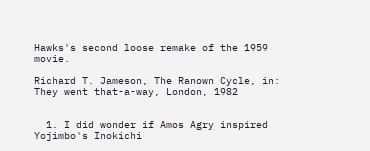Hawks's second loose remake of the 1959 movie.

Richard T. Jameson, The Ranown Cycle, in: They went that-a-way, London, 1982


  1. I did wonder if Amos Agry inspired Yojimbo's Inokichi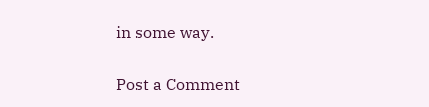in some way.


Post a Comment